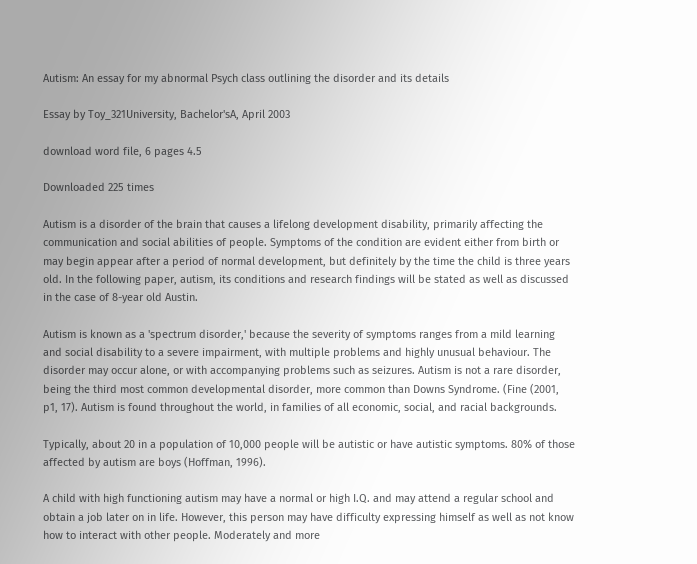Autism: An essay for my abnormal Psych class outlining the disorder and its details

Essay by Toy_321University, Bachelor'sA, April 2003

download word file, 6 pages 4.5

Downloaded 225 times

Autism is a disorder of the brain that causes a lifelong development disability, primarily affecting the communication and social abilities of people. Symptoms of the condition are evident either from birth or may begin appear after a period of normal development, but definitely by the time the child is three years old. In the following paper, autism, its conditions and research findings will be stated as well as discussed in the case of 8-year old Austin.

Autism is known as a 'spectrum disorder,' because the severity of symptoms ranges from a mild learning and social disability to a severe impairment, with multiple problems and highly unusual behaviour. The disorder may occur alone, or with accompanying problems such as seizures. Autism is not a rare disorder, being the third most common developmental disorder, more common than Downs Syndrome. (Fine (2001, p1, 17). Autism is found throughout the world, in families of all economic, social, and racial backgrounds.

Typically, about 20 in a population of 10,000 people will be autistic or have autistic symptoms. 80% of those affected by autism are boys (Hoffman, 1996).

A child with high functioning autism may have a normal or high I.Q. and may attend a regular school and obtain a job later on in life. However, this person may have difficulty expressing himself as well as not know how to interact with other people. Moderately and more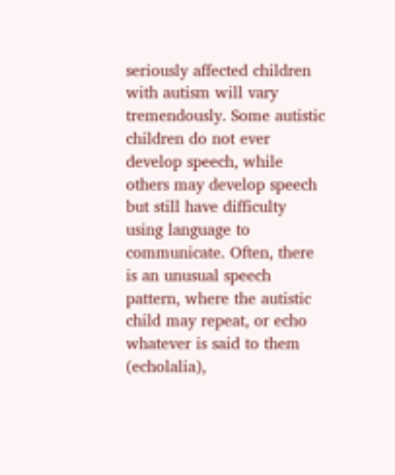seriously affected children with autism will vary tremendously. Some autistic children do not ever develop speech, while others may develop speech but still have difficulty using language to communicate. Often, there is an unusual speech pattern, where the autistic child may repeat, or echo whatever is said to them (echolalia),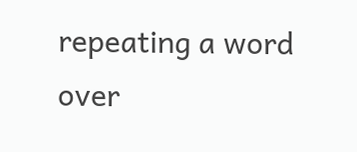repeating a word over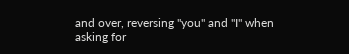and over, reversing "you" and "I" when asking for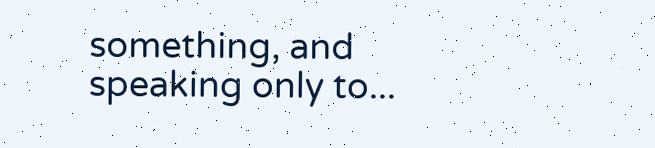something, and speaking only to...